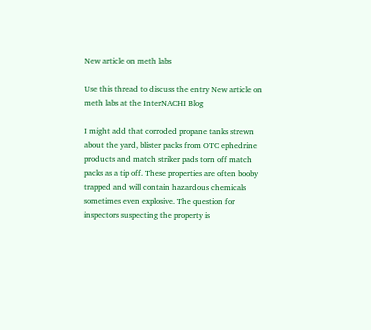New article on meth labs

Use this thread to discuss the entry New article on meth labs at the InterNACHI Blog

I might add that corroded propane tanks strewn about the yard, blister packs from OTC ephedrine products and match striker pads torn off match packs as a tip off. These properties are often booby trapped and will contain hazardous chemicals sometimes even explosive. The question for inspectors suspecting the property is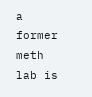a former meth lab is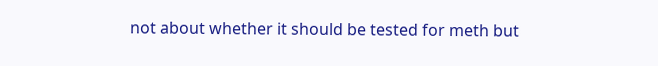not about whether it should be tested for meth but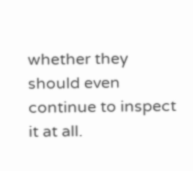whether they should even continue to inspect it at all.